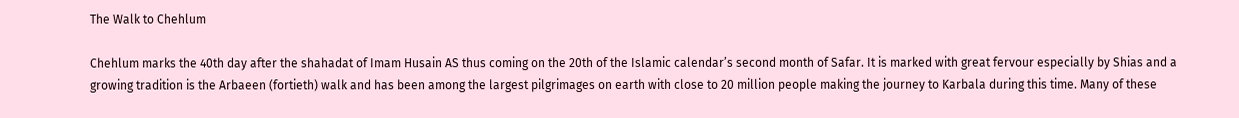The Walk to Chehlum

Chehlum marks the 40th day after the shahadat of Imam Husain AS thus coming on the 20th of the Islamic calendar’s second month of Safar. It is marked with great fervour especially by Shias and a growing tradition is the Arbaeen (fortieth) walk and has been among the largest pilgrimages on earth with close to 20 million people making the journey to Karbala during this time. Many of these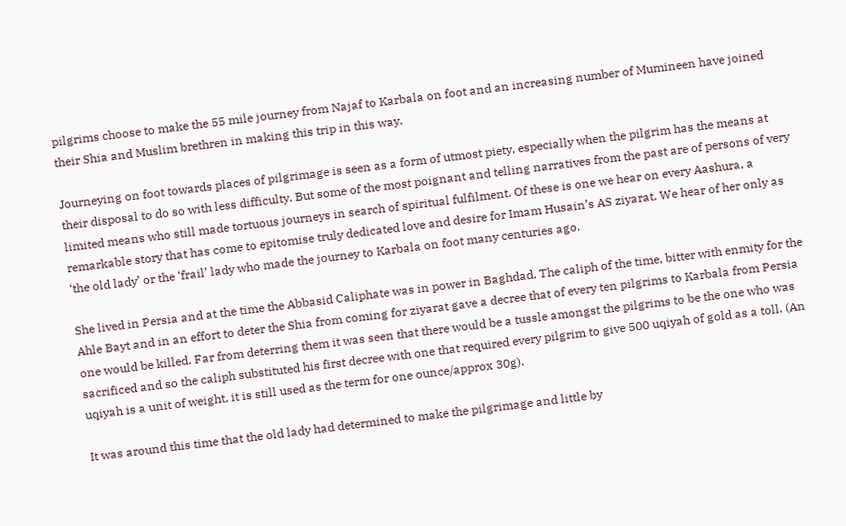pilgrims choose to make the 55 mile journey from Najaf to Karbala on foot and an increasing number of Mumineen have joined their Shia and Muslim brethren in making this trip in this way.

Journeying on foot towards places of pilgrimage is seen as a form of utmost piety, especially when the pilgrim has the means at their disposal to do so with less difficulty. But some of the most poignant and telling narratives from the past are of persons of very limited means who still made tortuous journeys in search of spiritual fulfilment. Of these is one we hear on every Aashura, a remarkable story that has come to epitomise truly dedicated love and desire for Imam Husain’s AS ziyarat. We hear of her only as ‘the old lady’ or the ‘frail’ lady who made the journey to Karbala on foot many centuries ago.

She lived in Persia and at the time the Abbasid Caliphate was in power in Baghdad. The caliph of the time, bitter with enmity for the Ahle Bayt and in an effort to deter the Shia from coming for ziyarat gave a decree that of every ten pilgrims to Karbala from Persia one would be killed. Far from deterring them it was seen that there would be a tussle amongst the pilgrims to be the one who was sacrificed and so the caliph substituted his first decree with one that required every pilgrim to give 500 uqiyah of gold as a toll. (An uqiyah is a unit of weight, it is still used as the term for one ounce/approx 30g).

It was around this time that the old lady had determined to make the pilgrimage and little by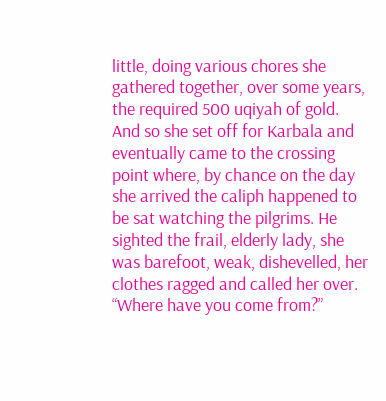little, doing various chores she gathered together, over some years, the required 500 uqiyah of gold. And so she set off for Karbala and eventually came to the crossing point where, by chance on the day she arrived the caliph happened to be sat watching the pilgrims. He sighted the frail, elderly lady, she was barefoot, weak, dishevelled, her clothes ragged and called her over.
“Where have you come from?”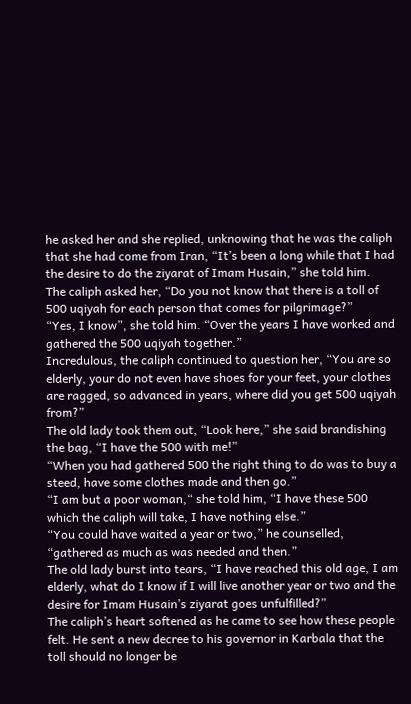he asked her and she replied, unknowing that he was the caliph that she had come from Iran, “It’s been a long while that I had the desire to do the ziyarat of Imam Husain,” she told him.
The caliph asked her, “Do you not know that there is a toll of 500 uqiyah for each person that comes for pilgrimage?”
“Yes, I know”, she told him. “Over the years I have worked and gathered the 500 uqiyah together.”
Incredulous, the caliph continued to question her, “You are so elderly, your do not even have shoes for your feet, your clothes are ragged, so advanced in years, where did you get 500 uqiyah from?”
The old lady took them out, “Look here,” she said brandishing the bag, “I have the 500 with me!”
“When you had gathered 500 the right thing to do was to buy a steed, have some clothes made and then go.”
“I am but a poor woman,“ she told him, “I have these 500 which the caliph will take, I have nothing else.”
“You could have waited a year or two,” he counselled, “gathered as much as was needed and then.”
The old lady burst into tears, “I have reached this old age, I am elderly, what do I know if I will live another year or two and the desire for Imam Husain’s ziyarat goes unfulfilled?”
The caliph’s heart softened as he came to see how these people felt. He sent a new decree to his governor in Karbala that the toll should no longer be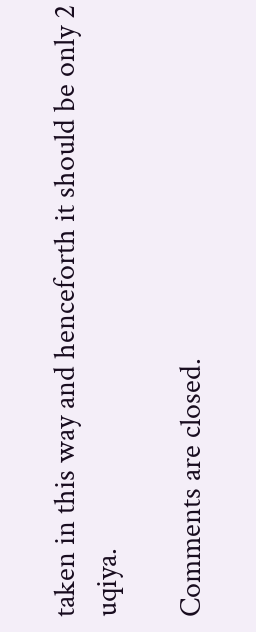taken in this way and henceforth it should be only 2 uqiya.

Comments are closed.